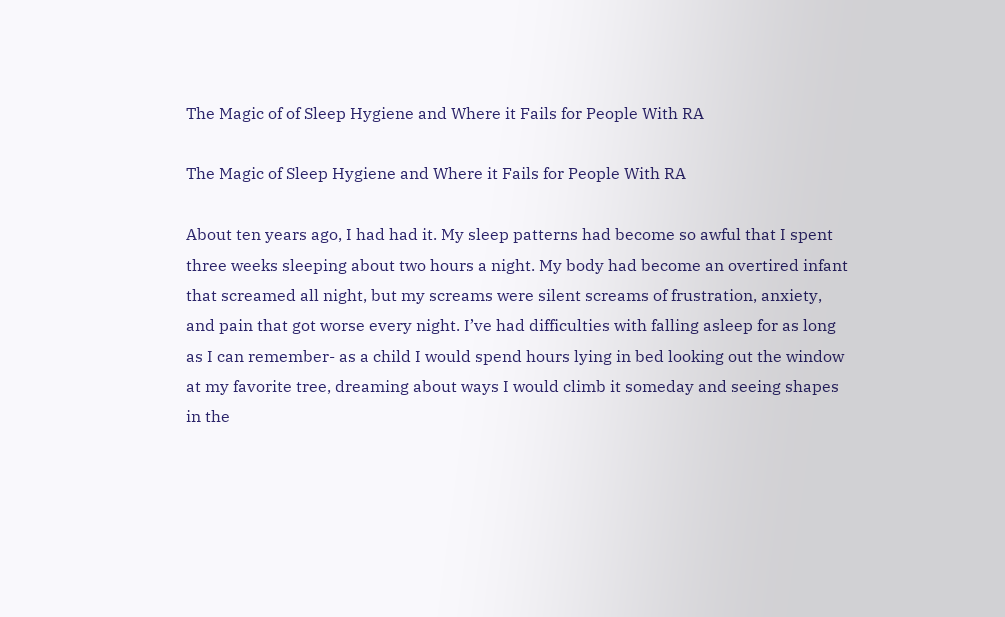The Magic of of Sleep Hygiene and Where it Fails for People With RA

The Magic of Sleep Hygiene and Where it Fails for People With RA

About ten years ago, I had had it. My sleep patterns had become so awful that I spent three weeks sleeping about two hours a night. My body had become an overtired infant that screamed all night, but my screams were silent screams of frustration, anxiety, and pain that got worse every night. I’ve had difficulties with falling asleep for as long as I can remember- as a child I would spend hours lying in bed looking out the window at my favorite tree, dreaming about ways I would climb it someday and seeing shapes in the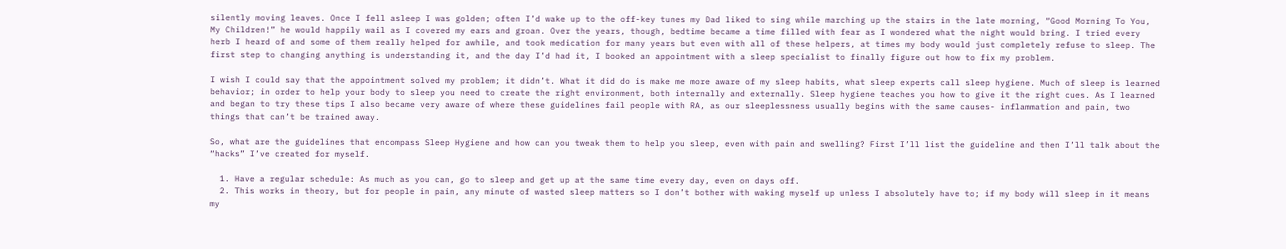silently moving leaves. Once I fell asleep I was golden; often I’d wake up to the off-key tunes my Dad liked to sing while marching up the stairs in the late morning, “Good Morning To You, My Children!” he would happily wail as I covered my ears and groan. Over the years, though, bedtime became a time filled with fear as I wondered what the night would bring. I tried every herb I heard of and some of them really helped for awhile, and took medication for many years but even with all of these helpers, at times my body would just completely refuse to sleep. The first step to changing anything is understanding it, and the day I’d had it, I booked an appointment with a sleep specialist to finally figure out how to fix my problem.

I wish I could say that the appointment solved my problem; it didn’t. What it did do is make me more aware of my sleep habits, what sleep experts call sleep hygiene. Much of sleep is learned behavior; in order to help your body to sleep you need to create the right environment, both internally and externally. Sleep hygiene teaches you how to give it the right cues. As I learned and began to try these tips I also became very aware of where these guidelines fail people with RA, as our sleeplessness usually begins with the same causes- inflammation and pain, two things that can’t be trained away.

So, what are the guidelines that encompass Sleep Hygiene and how can you tweak them to help you sleep, even with pain and swelling? First I’ll list the guideline and then I’ll talk about the “hacks” I’ve created for myself.

  1. Have a regular schedule: As much as you can, go to sleep and get up at the same time every day, even on days off.
  2. This works in theory, but for people in pain, any minute of wasted sleep matters so I don’t bother with waking myself up unless I absolutely have to; if my body will sleep in it means my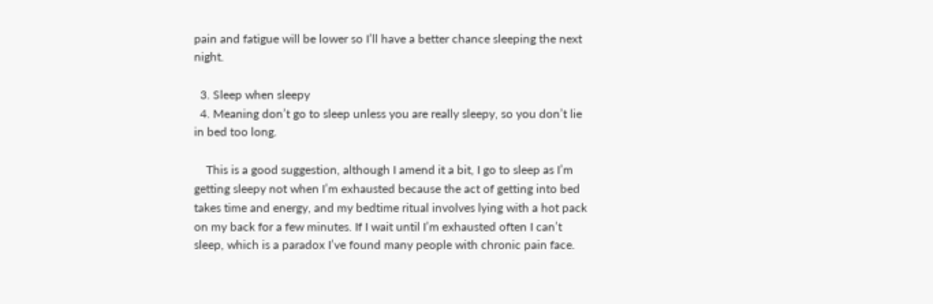pain and fatigue will be lower so I’ll have a better chance sleeping the next night.

  3. Sleep when sleepy
  4. Meaning don’t go to sleep unless you are really sleepy, so you don’t lie in bed too long.

    This is a good suggestion, although I amend it a bit, I go to sleep as I’m getting sleepy not when I’m exhausted because the act of getting into bed takes time and energy, and my bedtime ritual involves lying with a hot pack on my back for a few minutes. If I wait until I’m exhausted often I can’t sleep, which is a paradox I’ve found many people with chronic pain face.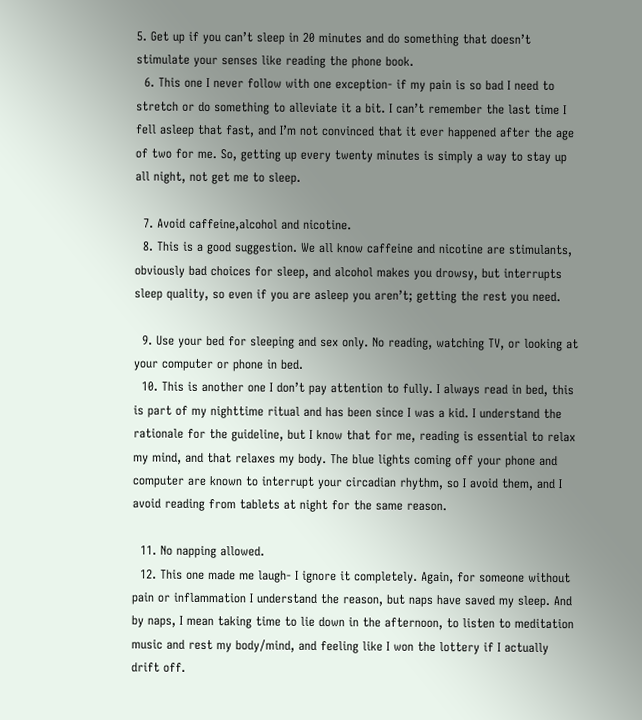5. Get up if you can’t sleep in 20 minutes and do something that doesn’t stimulate your senses like reading the phone book.
  6. This one I never follow with one exception- if my pain is so bad I need to stretch or do something to alleviate it a bit. I can’t remember the last time I fell asleep that fast, and I’m not convinced that it ever happened after the age of two for me. So, getting up every twenty minutes is simply a way to stay up all night, not get me to sleep.

  7. Avoid caffeine,alcohol and nicotine.
  8. This is a good suggestion. We all know caffeine and nicotine are stimulants, obviously bad choices for sleep, and alcohol makes you drowsy, but interrupts sleep quality, so even if you are asleep you aren’t; getting the rest you need.

  9. Use your bed for sleeping and sex only. No reading, watching TV, or looking at your computer or phone in bed.
  10. This is another one I don’t pay attention to fully. I always read in bed, this is part of my nighttime ritual and has been since I was a kid. I understand the rationale for the guideline, but I know that for me, reading is essential to relax my mind, and that relaxes my body. The blue lights coming off your phone and computer are known to interrupt your circadian rhythm, so I avoid them, and I avoid reading from tablets at night for the same reason.

  11. No napping allowed.
  12. This one made me laugh- I ignore it completely. Again, for someone without pain or inflammation I understand the reason, but naps have saved my sleep. And by naps, I mean taking time to lie down in the afternoon, to listen to meditation music and rest my body/mind, and feeling like I won the lottery if I actually drift off.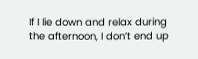If I lie down and relax during the afternoon, I don’t end up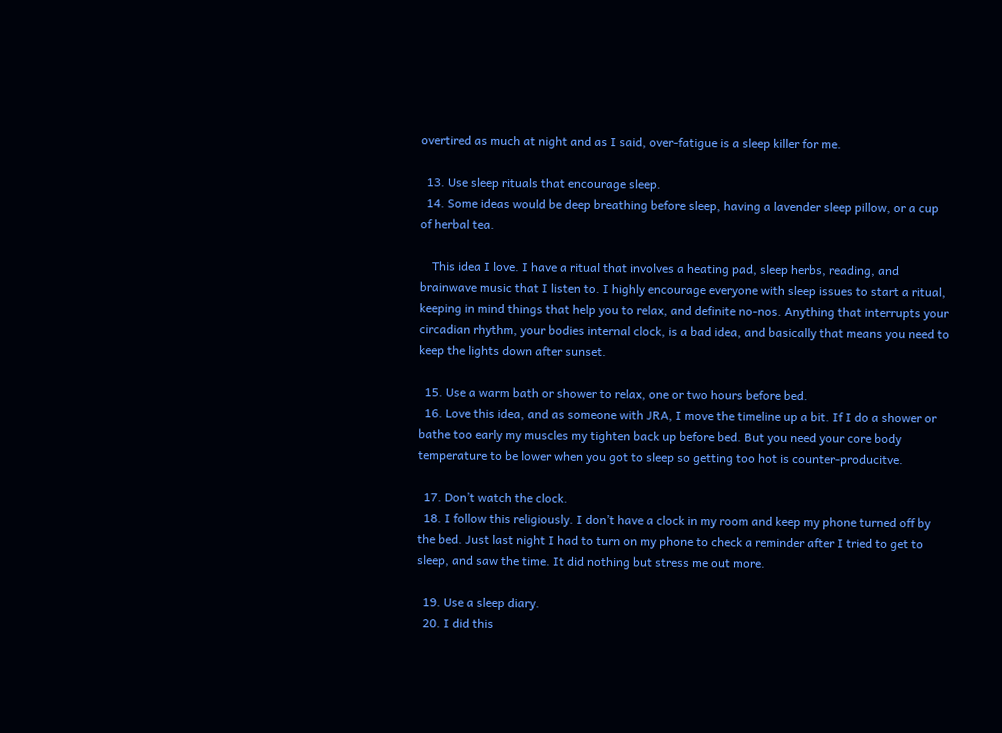overtired as much at night and as I said, over-fatigue is a sleep killer for me.

  13. Use sleep rituals that encourage sleep.
  14. Some ideas would be deep breathing before sleep, having a lavender sleep pillow, or a cup of herbal tea.

    This idea I love. I have a ritual that involves a heating pad, sleep herbs, reading, and brainwave music that I listen to. I highly encourage everyone with sleep issues to start a ritual, keeping in mind things that help you to relax, and definite no-nos. Anything that interrupts your circadian rhythm, your bodies internal clock, is a bad idea, and basically that means you need to keep the lights down after sunset.

  15. Use a warm bath or shower to relax, one or two hours before bed.
  16. Love this idea, and as someone with JRA, I move the timeline up a bit. If I do a shower or bathe too early my muscles my tighten back up before bed. But you need your core body temperature to be lower when you got to sleep so getting too hot is counter-producitve.

  17. Don’t watch the clock.
  18. I follow this religiously. I don’t have a clock in my room and keep my phone turned off by the bed. Just last night I had to turn on my phone to check a reminder after I tried to get to sleep, and saw the time. It did nothing but stress me out more.

  19. Use a sleep diary.
  20. I did this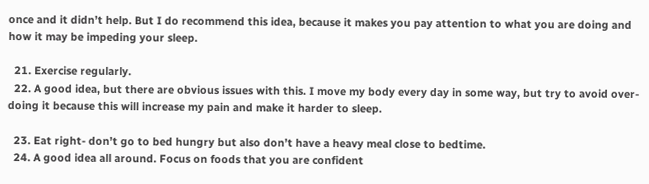once and it didn’t help. But I do recommend this idea, because it makes you pay attention to what you are doing and how it may be impeding your sleep.

  21. Exercise regularly.
  22. A good idea, but there are obvious issues with this. I move my body every day in some way, but try to avoid over-doing it because this will increase my pain and make it harder to sleep.

  23. Eat right- don’t go to bed hungry but also don’t have a heavy meal close to bedtime.
  24. A good idea all around. Focus on foods that you are confident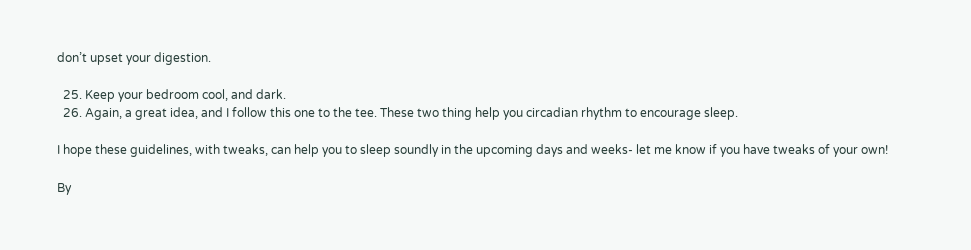don’t upset your digestion.

  25. Keep your bedroom cool, and dark.
  26. Again, a great idea, and I follow this one to the tee. These two thing help you circadian rhythm to encourage sleep.

I hope these guidelines, with tweaks, can help you to sleep soundly in the upcoming days and weeks- let me know if you have tweaks of your own!

By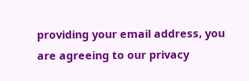providing your email address, you are agreeing to our privacy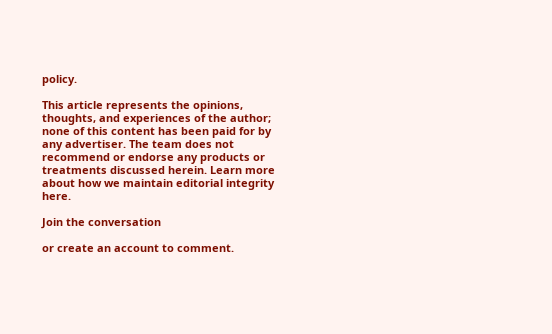policy.

This article represents the opinions, thoughts, and experiences of the author; none of this content has been paid for by any advertiser. The team does not recommend or endorse any products or treatments discussed herein. Learn more about how we maintain editorial integrity here.

Join the conversation

or create an account to comment.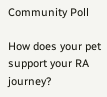Community Poll

How does your pet support your RA journey?